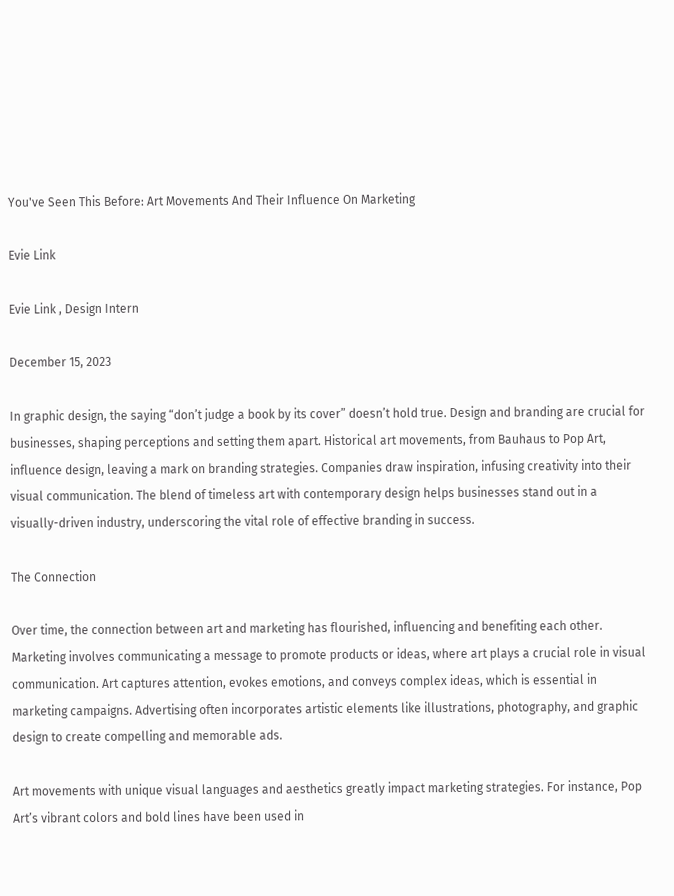You've Seen This Before: Art Movements And Their Influence On Marketing

Evie Link

Evie Link , Design Intern

December 15, 2023

In graphic design, the saying “don’t judge a book by its cover” doesn’t hold true. Design and branding are crucial for businesses, shaping perceptions and setting them apart. Historical art movements, from Bauhaus to Pop Art, influence design, leaving a mark on branding strategies. Companies draw inspiration, infusing creativity into their visual communication. The blend of timeless art with contemporary design helps businesses stand out in a visually-driven industry, underscoring the vital role of effective branding in success.

The Connection

Over time, the connection between art and marketing has flourished, influencing and benefiting each other. Marketing involves communicating a message to promote products or ideas, where art plays a crucial role in visual communication. Art captures attention, evokes emotions, and conveys complex ideas, which is essential in marketing campaigns. Advertising often incorporates artistic elements like illustrations, photography, and graphic design to create compelling and memorable ads.

Art movements with unique visual languages and aesthetics greatly impact marketing strategies. For instance, Pop Art’s vibrant colors and bold lines have been used in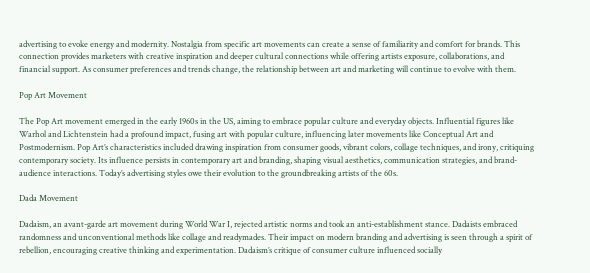advertising to evoke energy and modernity. Nostalgia from specific art movements can create a sense of familiarity and comfort for brands. This connection provides marketers with creative inspiration and deeper cultural connections while offering artists exposure, collaborations, and financial support. As consumer preferences and trends change, the relationship between art and marketing will continue to evolve with them.

Pop Art Movement

The Pop Art movement emerged in the early 1960s in the US, aiming to embrace popular culture and everyday objects. Influential figures like Warhol and Lichtenstein had a profound impact, fusing art with popular culture, influencing later movements like Conceptual Art and Postmodernism. Pop Art’s characteristics included drawing inspiration from consumer goods, vibrant colors, collage techniques, and irony, critiquing contemporary society. Its influence persists in contemporary art and branding, shaping visual aesthetics, communication strategies, and brand-audience interactions. Today’s advertising styles owe their evolution to the groundbreaking artists of the 60s.

Dada Movement

Dadaism, an avant-garde art movement during World War I, rejected artistic norms and took an anti-establishment stance. Dadaists embraced randomness and unconventional methods like collage and readymades. Their impact on modern branding and advertising is seen through a spirit of rebellion, encouraging creative thinking and experimentation. Dadaism’s critique of consumer culture influenced socially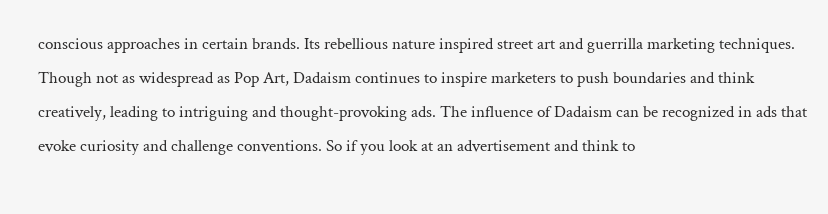conscious approaches in certain brands. Its rebellious nature inspired street art and guerrilla marketing techniques. Though not as widespread as Pop Art, Dadaism continues to inspire marketers to push boundaries and think creatively, leading to intriguing and thought-provoking ads. The influence of Dadaism can be recognized in ads that evoke curiosity and challenge conventions. So if you look at an advertisement and think to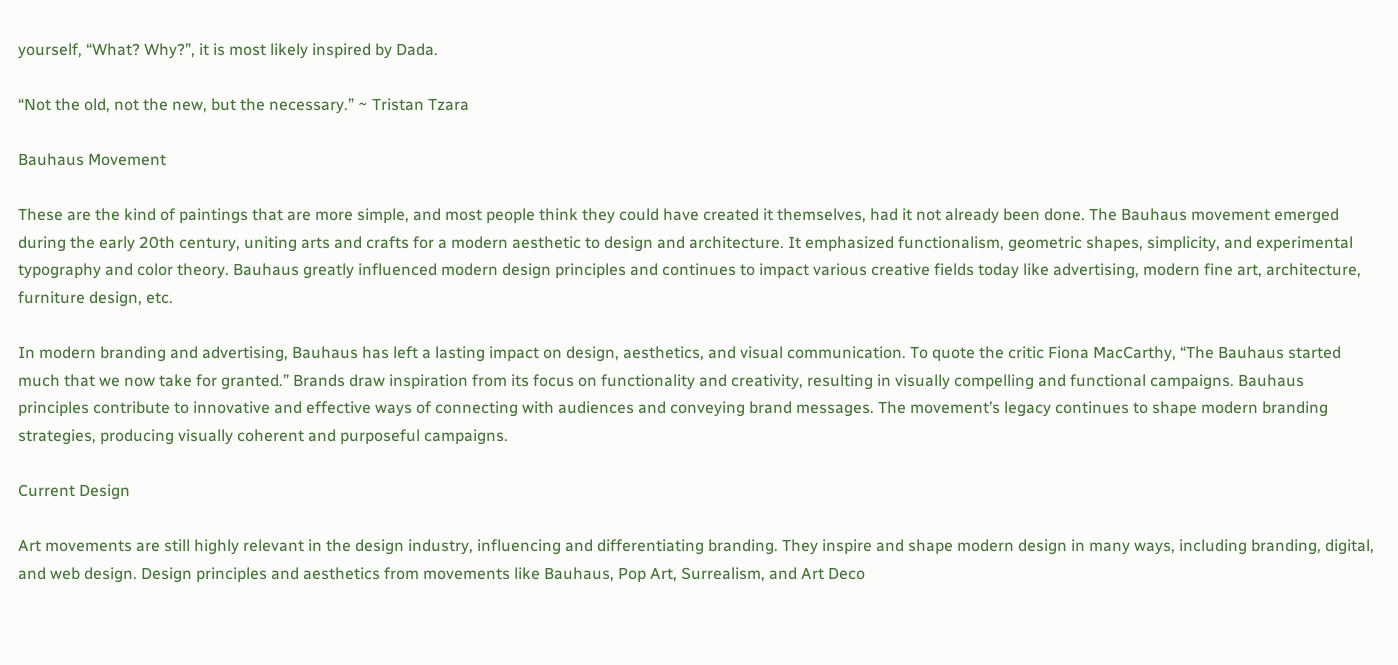yourself, “What? Why?”, it is most likely inspired by Dada.

“Not the old, not the new, but the necessary.” ~ Tristan Tzara

Bauhaus Movement

These are the kind of paintings that are more simple, and most people think they could have created it themselves, had it not already been done. The Bauhaus movement emerged during the early 20th century, uniting arts and crafts for a modern aesthetic to design and architecture. It emphasized functionalism, geometric shapes, simplicity, and experimental typography and color theory. Bauhaus greatly influenced modern design principles and continues to impact various creative fields today like advertising, modern fine art, architecture, furniture design, etc.

In modern branding and advertising, Bauhaus has left a lasting impact on design, aesthetics, and visual communication. To quote the critic Fiona MacCarthy, “The Bauhaus started much that we now take for granted.” Brands draw inspiration from its focus on functionality and creativity, resulting in visually compelling and functional campaigns. Bauhaus principles contribute to innovative and effective ways of connecting with audiences and conveying brand messages. The movement’s legacy continues to shape modern branding strategies, producing visually coherent and purposeful campaigns.

Current Design

Art movements are still highly relevant in the design industry, influencing and differentiating branding. They inspire and shape modern design in many ways, including branding, digital, and web design. Design principles and aesthetics from movements like Bauhaus, Pop Art, Surrealism, and Art Deco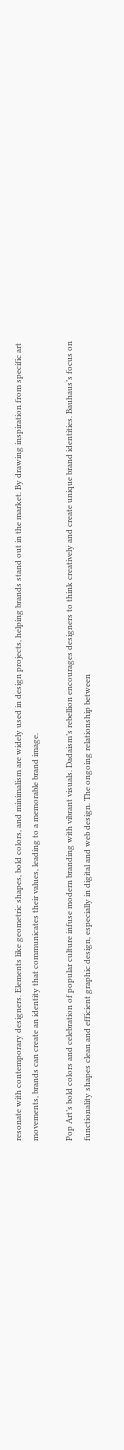resonate with contemporary designers. Elements like geometric shapes, bold colors, and minimalism are widely used in design projects, helping brands stand out in the market. By drawing inspiration from specific art movements, brands can create an identity that communicates their values, leading to a memorable brand image.

Pop Art’s bold colors and celebration of popular culture infuse modern branding with vibrant visuals. Dadaism’s rebellion encourages designers to think creatively and create unique brand identities. Bauhaus’s focus on functionality shapes clean and efficient graphic design, especially in digital and web design. The ongoing relationship between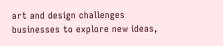art and design challenges businesses to explore new ideas,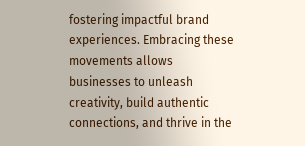fostering impactful brand experiences. Embracing these movements allows businesses to unleash creativity, build authentic connections, and thrive in the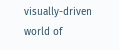visually-driven world of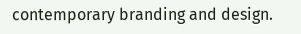contemporary branding and design.